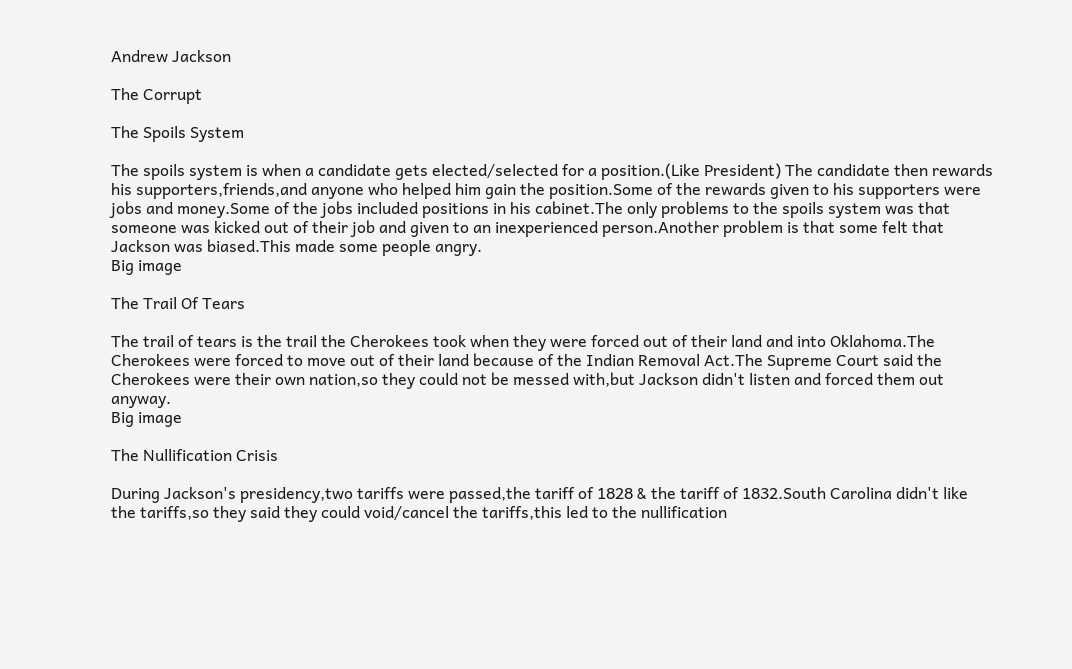Andrew Jackson

The Corrupt

The Spoils System

The spoils system is when a candidate gets elected/selected for a position.(Like President) The candidate then rewards his supporters,friends,and anyone who helped him gain the position.Some of the rewards given to his supporters were jobs and money.Some of the jobs included positions in his cabinet.The only problems to the spoils system was that someone was kicked out of their job and given to an inexperienced person.Another problem is that some felt that Jackson was biased.This made some people angry.
Big image

The Trail Of Tears

The trail of tears is the trail the Cherokees took when they were forced out of their land and into Oklahoma.The Cherokees were forced to move out of their land because of the Indian Removal Act.The Supreme Court said the Cherokees were their own nation,so they could not be messed with,but Jackson didn't listen and forced them out anyway.
Big image

The Nullification Crisis

During Jackson's presidency,two tariffs were passed,the tariff of 1828 & the tariff of 1832.South Carolina didn't like the tariffs,so they said they could void/cancel the tariffs,this led to the nullification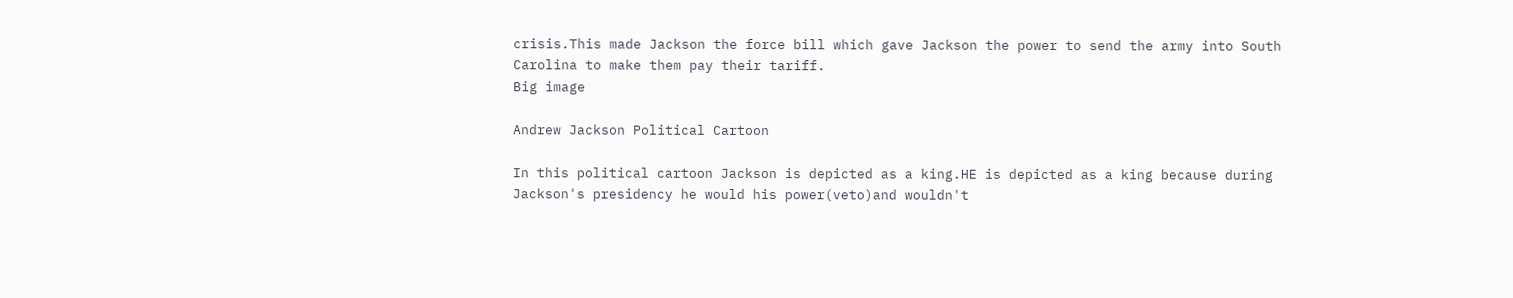crisis.This made Jackson the force bill which gave Jackson the power to send the army into South Carolina to make them pay their tariff.
Big image

Andrew Jackson Political Cartoon

In this political cartoon Jackson is depicted as a king.HE is depicted as a king because during Jackson's presidency he would his power(veto)and wouldn't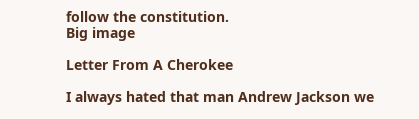follow the constitution.
Big image

Letter From A Cherokee

I always hated that man Andrew Jackson we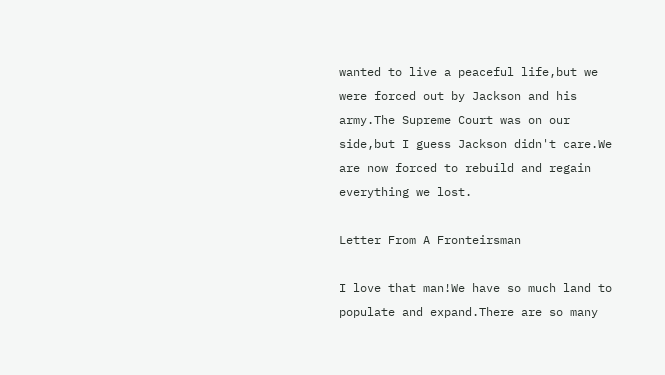wanted to live a peaceful life,but we were forced out by Jackson and his army.The Supreme Court was on our side,but I guess Jackson didn't care.We are now forced to rebuild and regain everything we lost.

Letter From A Fronteirsman

I love that man!We have so much land to populate and expand.There are so many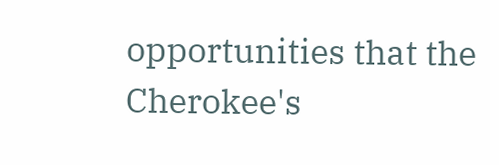opportunities that the Cherokee's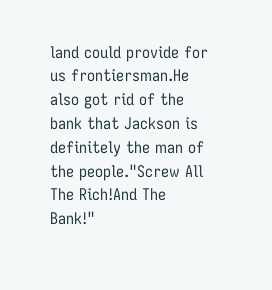land could provide for us frontiersman.He also got rid of the bank that Jackson is definitely the man of the people."Screw All The Rich!And The Bank!"